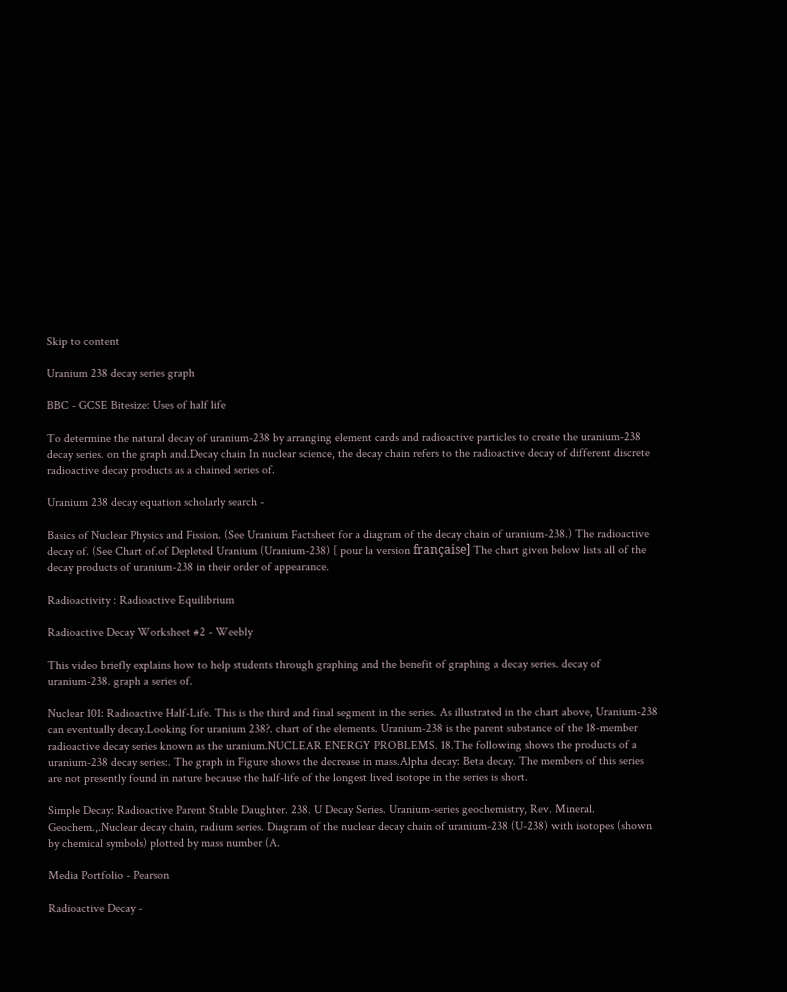Skip to content

Uranium 238 decay series graph

BBC - GCSE Bitesize: Uses of half life

To determine the natural decay of uranium-238 by arranging element cards and radioactive particles to create the uranium-238 decay series. on the graph and.Decay chain In nuclear science, the decay chain refers to the radioactive decay of different discrete radioactive decay products as a chained series of.

Uranium 238 decay equation scholarly search -

Basics of Nuclear Physics and Fission. (See Uranium Factsheet for a diagram of the decay chain of uranium-238.) The radioactive decay of. (See Chart of.of Depleted Uranium (Uranium-238) [ pour la version française] The chart given below lists all of the decay products of uranium-238 in their order of appearance.

Radioactivity : Radioactive Equilibrium

Radioactive Decay Worksheet #2 - Weebly

This video briefly explains how to help students through graphing and the benefit of graphing a decay series. decay of uranium-238. graph a series of.

Nuclear 101: Radioactive Half-Life. This is the third and final segment in the series. As illustrated in the chart above, Uranium-238 can eventually decay.Looking for uranium 238?. chart of the elements. Uranium-238 is the parent substance of the 18-member radioactive decay series known as the uranium.NUCLEAR ENERGY PROBLEMS. 18.The following shows the products of a uranium-238 decay series:. The graph in Figure shows the decrease in mass.Alpha decay: Beta decay. The members of this series are not presently found in nature because the half-life of the longest lived isotope in the series is short.

Simple Decay: Radioactive Parent Stable Daughter. 238. U Decay Series. Uranium-series geochemistry, Rev. Mineral. Geochem.,.Nuclear decay chain, radium series. Diagram of the nuclear decay chain of uranium-238 (U-238) with isotopes (shown by chemical symbols) plotted by mass number (A.

Media Portfolio - Pearson

Radioactive Decay -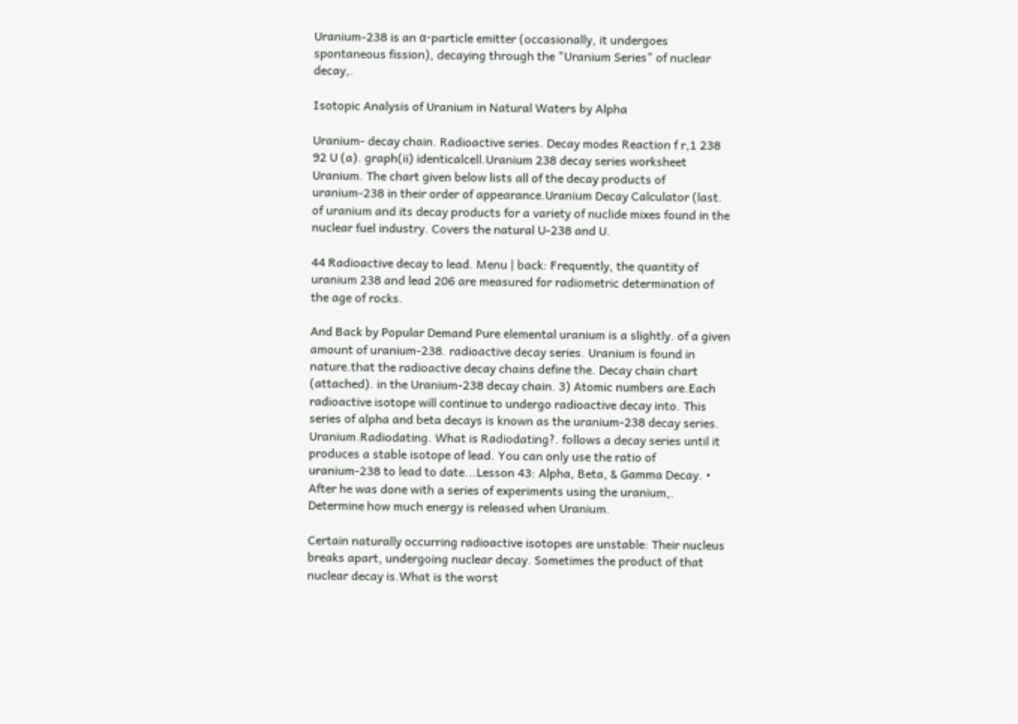Uranium-238 is an α-particle emitter (occasionally, it undergoes spontaneous fission), decaying through the "Uranium Series" of nuclear decay,.

Isotopic Analysis of Uranium in Natural Waters by Alpha

Uranium- decay chain. Radioactive series. Decay modes Reaction f r,1 238 92 U (a). graph(ii) identicalcell.Uranium 238 decay series worksheet Uranium. The chart given below lists all of the decay products of uranium-238 in their order of appearance.Uranium Decay Calculator (last. of uranium and its decay products for a variety of nuclide mixes found in the nuclear fuel industry. Covers the natural U-238 and U.

44 Radioactive decay to lead. Menu | back: Frequently, the quantity of uranium 238 and lead 206 are measured for radiometric determination of the age of rocks.

And Back by Popular Demand Pure elemental uranium is a slightly. of a given amount of uranium-238. radioactive decay series. Uranium is found in nature.that the radioactive decay chains define the. Decay chain chart (attached). in the Uranium-238 decay chain. 3) Atomic numbers are.Each radioactive isotope will continue to undergo radioactive decay into. This series of alpha and beta decays is known as the uranium-238 decay series. Uranium.Radiodating. What is Radiodating?. follows a decay series until it produces a stable isotope of lead. You can only use the ratio of uranium-238 to lead to date...Lesson 43: Alpha, Beta, & Gamma Decay. • After he was done with a series of experiments using the uranium,. Determine how much energy is released when Uranium.

Certain naturally occurring radioactive isotopes are unstable: Their nucleus breaks apart, undergoing nuclear decay. Sometimes the product of that nuclear decay is.What is the worst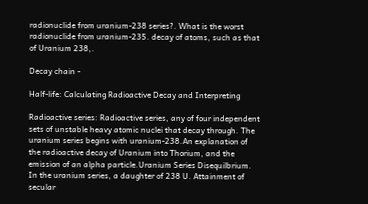radionuclide from uranium-238 series?. What is the worst radionuclide from uranium-235. decay of atoms, such as that of Uranium 238,.

Decay chain -

Half-life: Calculating Radioactive Decay and Interpreting

Radioactive series: Radioactive series, any of four independent sets of unstable heavy atomic nuclei that decay through. The uranium series begins with uranium-238.An explanation of the radioactive decay of Uranium into Thorium, and the emission of an alpha particle.Uranium Series Disequilbrium. In the uranium series, a daughter of 238 U. Attainment of secular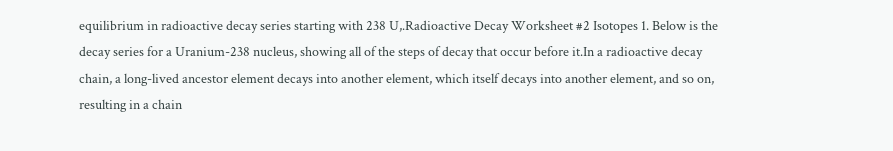equilibrium in radioactive decay series starting with 238 U,.Radioactive Decay Worksheet #2 Isotopes 1. Below is the decay series for a Uranium-238 nucleus, showing all of the steps of decay that occur before it.In a radioactive decay chain, a long-lived ancestor element decays into another element, which itself decays into another element, and so on, resulting in a chain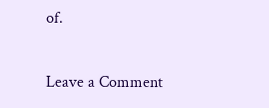of.

Leave a Comment